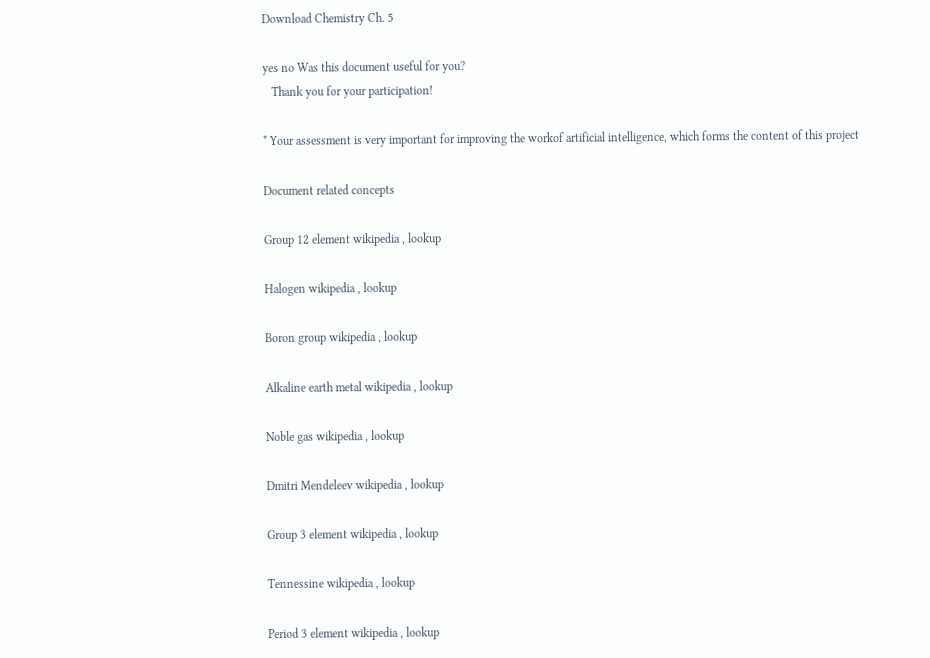Download Chemistry Ch. 5

yes no Was this document useful for you?
   Thank you for your participation!

* Your assessment is very important for improving the workof artificial intelligence, which forms the content of this project

Document related concepts

Group 12 element wikipedia , lookup

Halogen wikipedia , lookup

Boron group wikipedia , lookup

Alkaline earth metal wikipedia , lookup

Noble gas wikipedia , lookup

Dmitri Mendeleev wikipedia , lookup

Group 3 element wikipedia , lookup

Tennessine wikipedia , lookup

Period 3 element wikipedia , lookup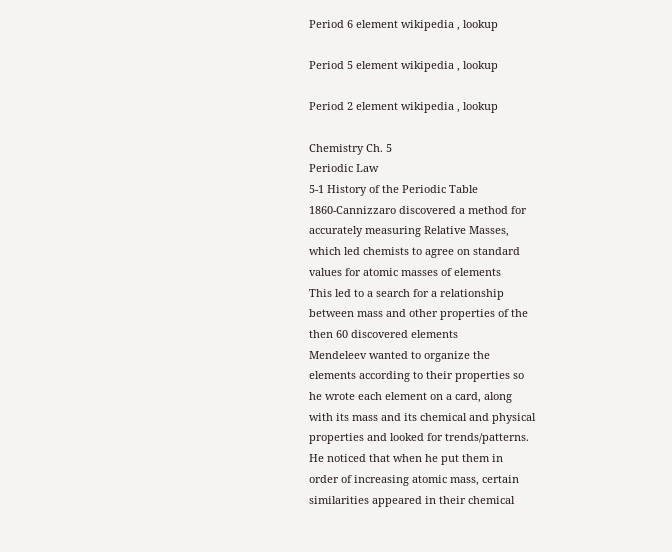Period 6 element wikipedia , lookup

Period 5 element wikipedia , lookup

Period 2 element wikipedia , lookup

Chemistry Ch. 5
Periodic Law
5-1 History of the Periodic Table
1860-Cannizzaro discovered a method for
accurately measuring Relative Masses,
which led chemists to agree on standard
values for atomic masses of elements
This led to a search for a relationship
between mass and other properties of the
then 60 discovered elements
Mendeleev wanted to organize the
elements according to their properties so
he wrote each element on a card, along
with its mass and its chemical and physical
properties and looked for trends/patterns.
He noticed that when he put them in
order of increasing atomic mass, certain
similarities appeared in their chemical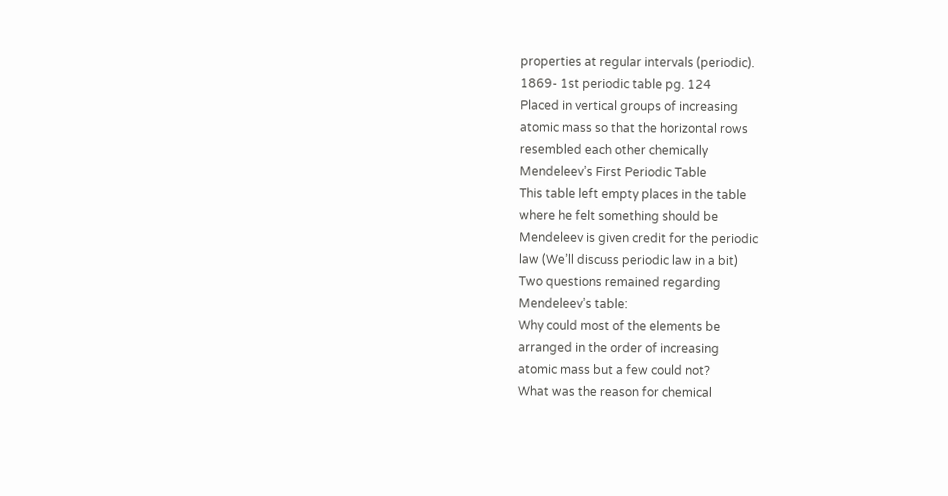properties at regular intervals (periodic).
1869- 1st periodic table pg. 124
Placed in vertical groups of increasing
atomic mass so that the horizontal rows
resembled each other chemically
Mendeleev’s First Periodic Table
This table left empty places in the table
where he felt something should be
Mendeleev is given credit for the periodic
law (We’ll discuss periodic law in a bit)
Two questions remained regarding
Mendeleev’s table:
Why could most of the elements be
arranged in the order of increasing
atomic mass but a few could not?
What was the reason for chemical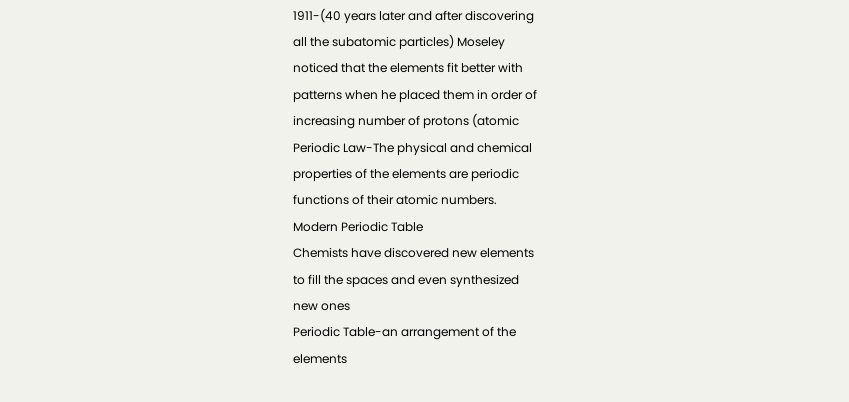1911-(40 years later and after discovering
all the subatomic particles) Moseley
noticed that the elements fit better with
patterns when he placed them in order of
increasing number of protons (atomic
Periodic Law-The physical and chemical
properties of the elements are periodic
functions of their atomic numbers.
Modern Periodic Table
Chemists have discovered new elements
to fill the spaces and even synthesized
new ones
Periodic Table-an arrangement of the
elements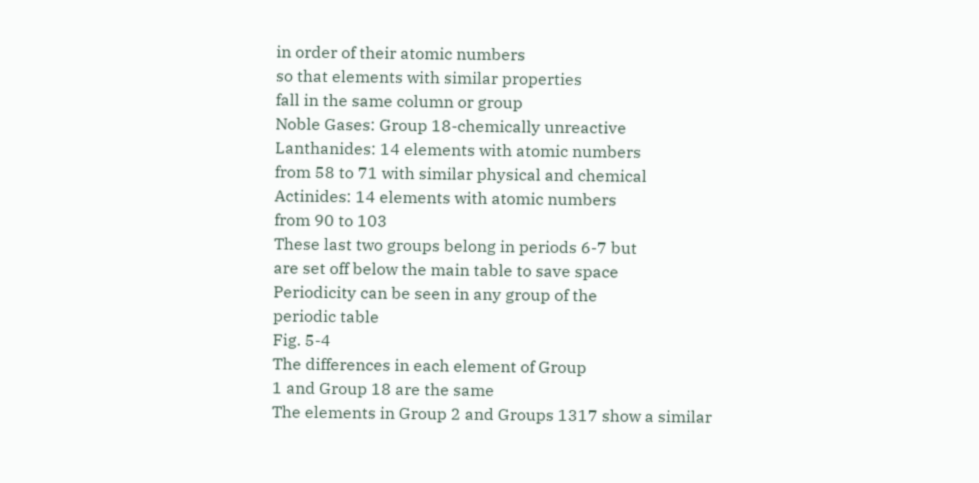in order of their atomic numbers
so that elements with similar properties
fall in the same column or group
Noble Gases: Group 18-chemically unreactive
Lanthanides: 14 elements with atomic numbers
from 58 to 71 with similar physical and chemical
Actinides: 14 elements with atomic numbers
from 90 to 103
These last two groups belong in periods 6-7 but
are set off below the main table to save space
Periodicity can be seen in any group of the
periodic table
Fig. 5-4
The differences in each element of Group
1 and Group 18 are the same
The elements in Group 2 and Groups 1317 show a similar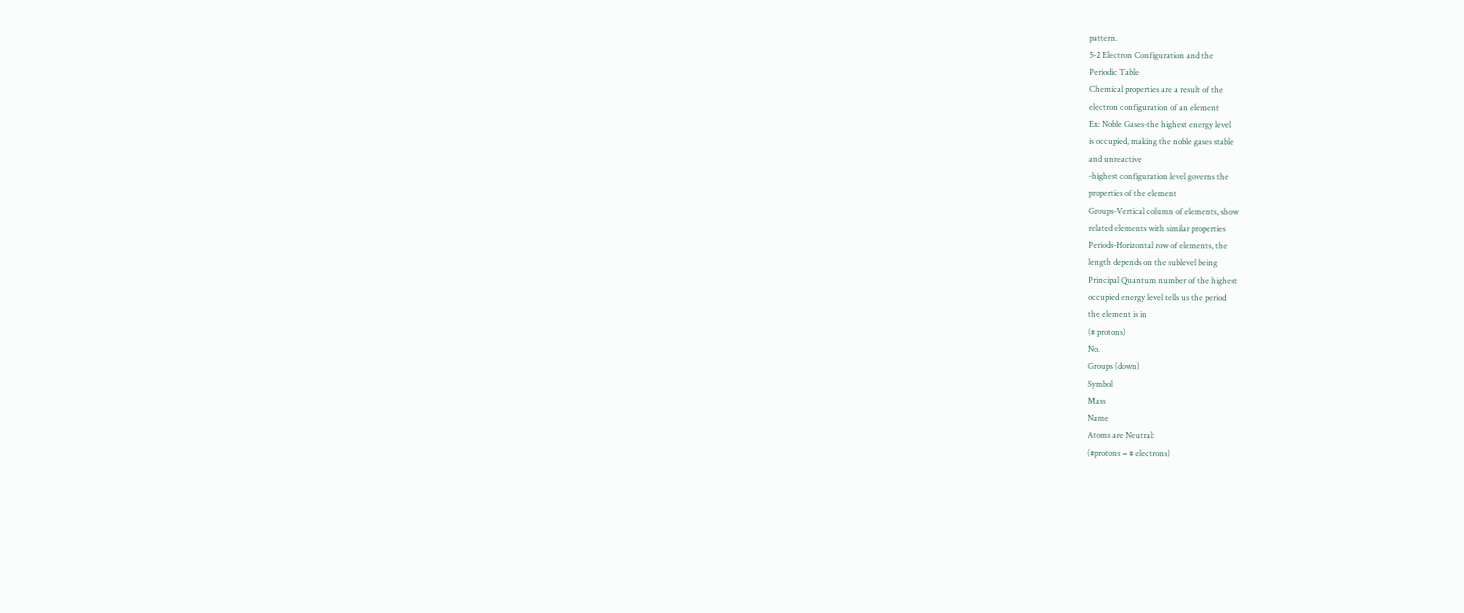pattern.
5-2 Electron Configuration and the
Periodic Table
Chemical properties are a result of the
electron configuration of an element
Ex: Noble Gases-the highest energy level
is occupied, making the noble gases stable
and unreactive
-highest configuration level governs the
properties of the element
Groups-Vertical column of elements, show
related elements with similar properties
Periods-Horizontal row of elements, the
length depends on the sublevel being
Principal Quantum number of the highest
occupied energy level tells us the period
the element is in
(# protons)
No.
Groups (down)
Symbol
Mass
Name
Atoms are Neutral:
(#protons = # electrons)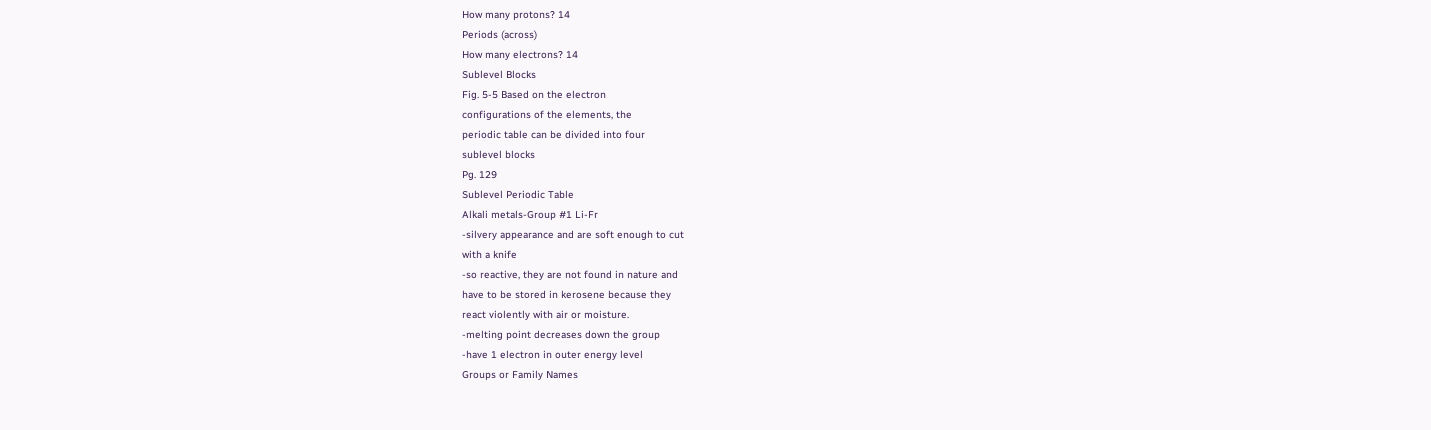How many protons? 14
Periods (across)
How many electrons? 14
Sublevel Blocks
Fig. 5-5 Based on the electron
configurations of the elements, the
periodic table can be divided into four
sublevel blocks
Pg. 129
Sublevel Periodic Table
Alkali metals-Group #1 Li-Fr
-silvery appearance and are soft enough to cut
with a knife
-so reactive, they are not found in nature and
have to be stored in kerosene because they
react violently with air or moisture.
-melting point decreases down the group
-have 1 electron in outer energy level
Groups or Family Names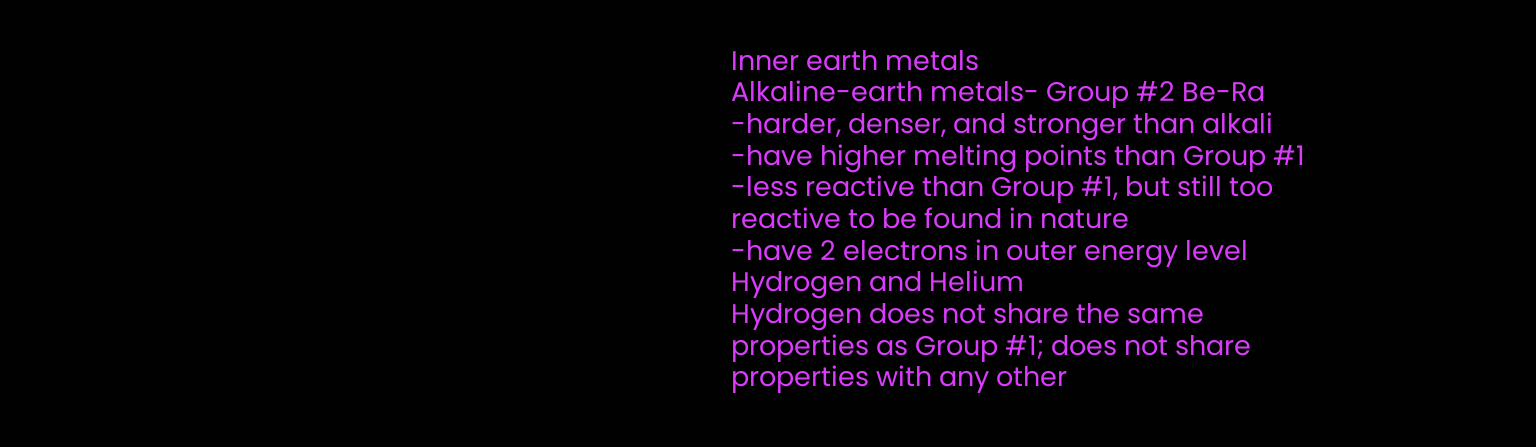Inner earth metals
Alkaline-earth metals- Group #2 Be-Ra
-harder, denser, and stronger than alkali
-have higher melting points than Group #1
-less reactive than Group #1, but still too
reactive to be found in nature
-have 2 electrons in outer energy level
Hydrogen and Helium
Hydrogen does not share the same
properties as Group #1; does not share
properties with any other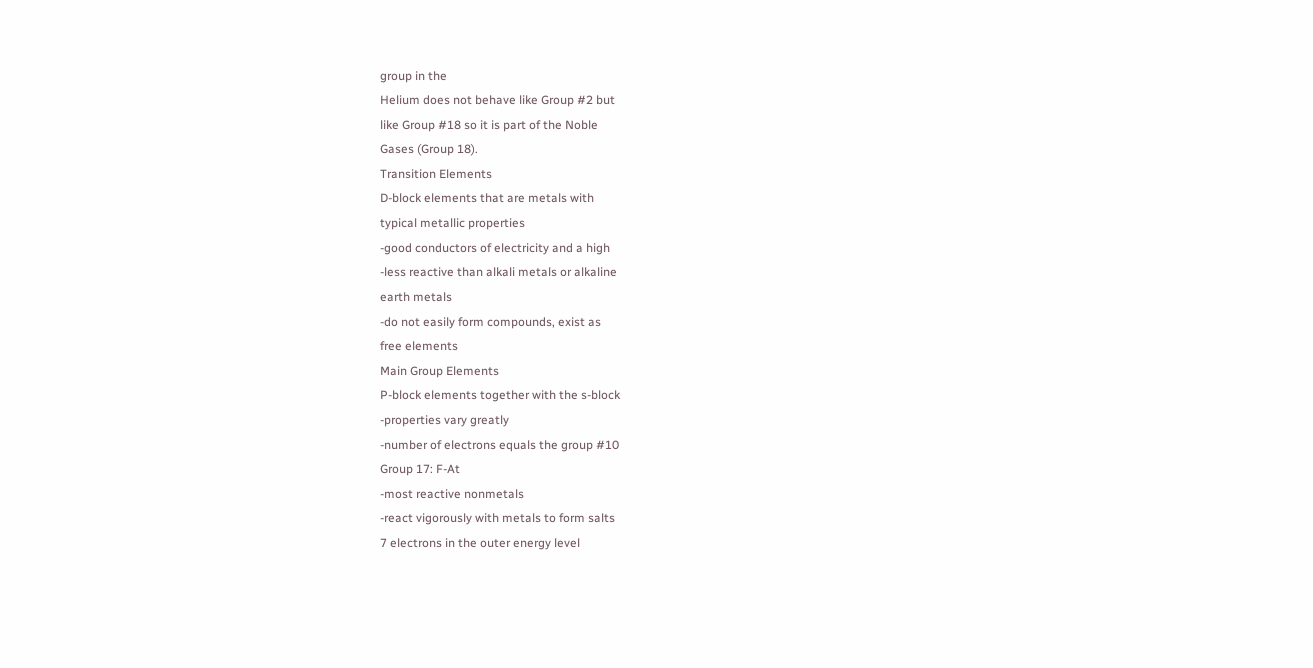group in the
Helium does not behave like Group #2 but
like Group #18 so it is part of the Noble
Gases (Group 18).
Transition Elements
D-block elements that are metals with
typical metallic properties
-good conductors of electricity and a high
-less reactive than alkali metals or alkaline
earth metals
-do not easily form compounds, exist as
free elements
Main Group Elements
P-block elements together with the s-block
-properties vary greatly
-number of electrons equals the group #10
Group 17: F-At
-most reactive nonmetals
-react vigorously with metals to form salts
7 electrons in the outer energy level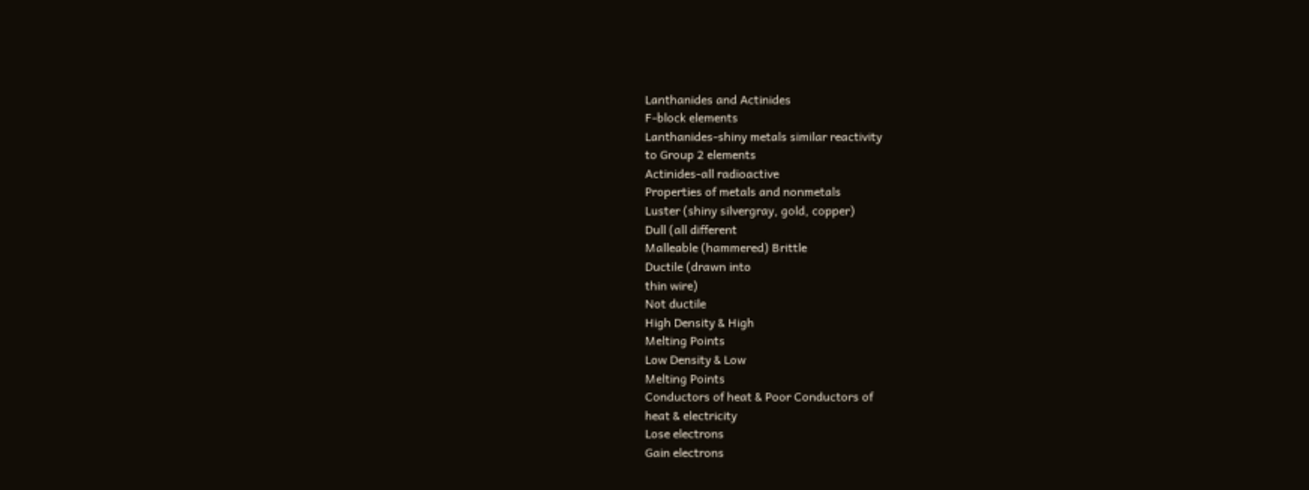Lanthanides and Actinides
F-block elements
Lanthanides-shiny metals similar reactivity
to Group 2 elements
Actinides-all radioactive
Properties of metals and nonmetals
Luster (shiny silvergray, gold, copper)
Dull (all different
Malleable (hammered) Brittle
Ductile (drawn into
thin wire)
Not ductile
High Density & High
Melting Points
Low Density & Low
Melting Points
Conductors of heat & Poor Conductors of
heat & electricity
Lose electrons
Gain electrons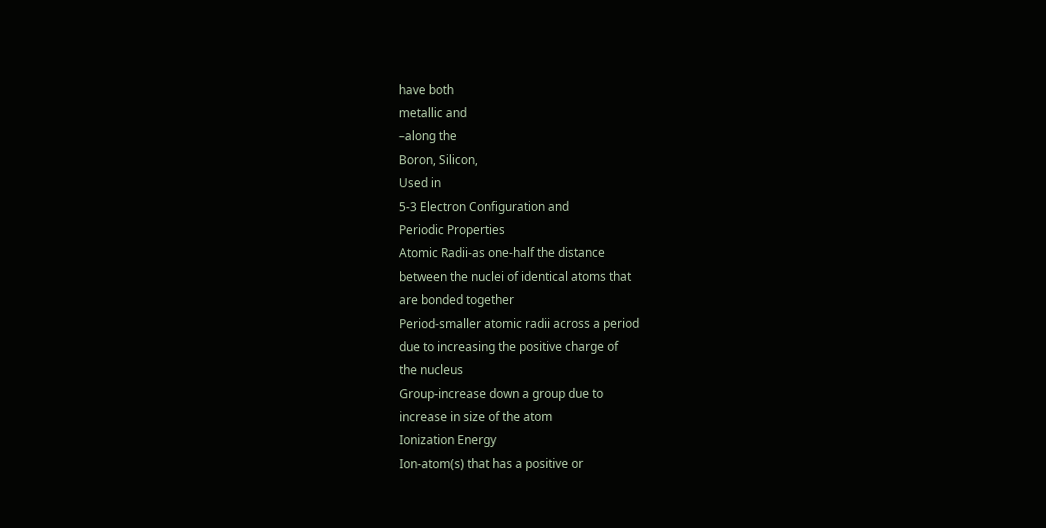have both
metallic and
–along the
Boron, Silicon,
Used in
5-3 Electron Configuration and
Periodic Properties
Atomic Radii-as one-half the distance
between the nuclei of identical atoms that
are bonded together
Period-smaller atomic radii across a period
due to increasing the positive charge of
the nucleus
Group-increase down a group due to
increase in size of the atom
Ionization Energy
Ion-atom(s) that has a positive or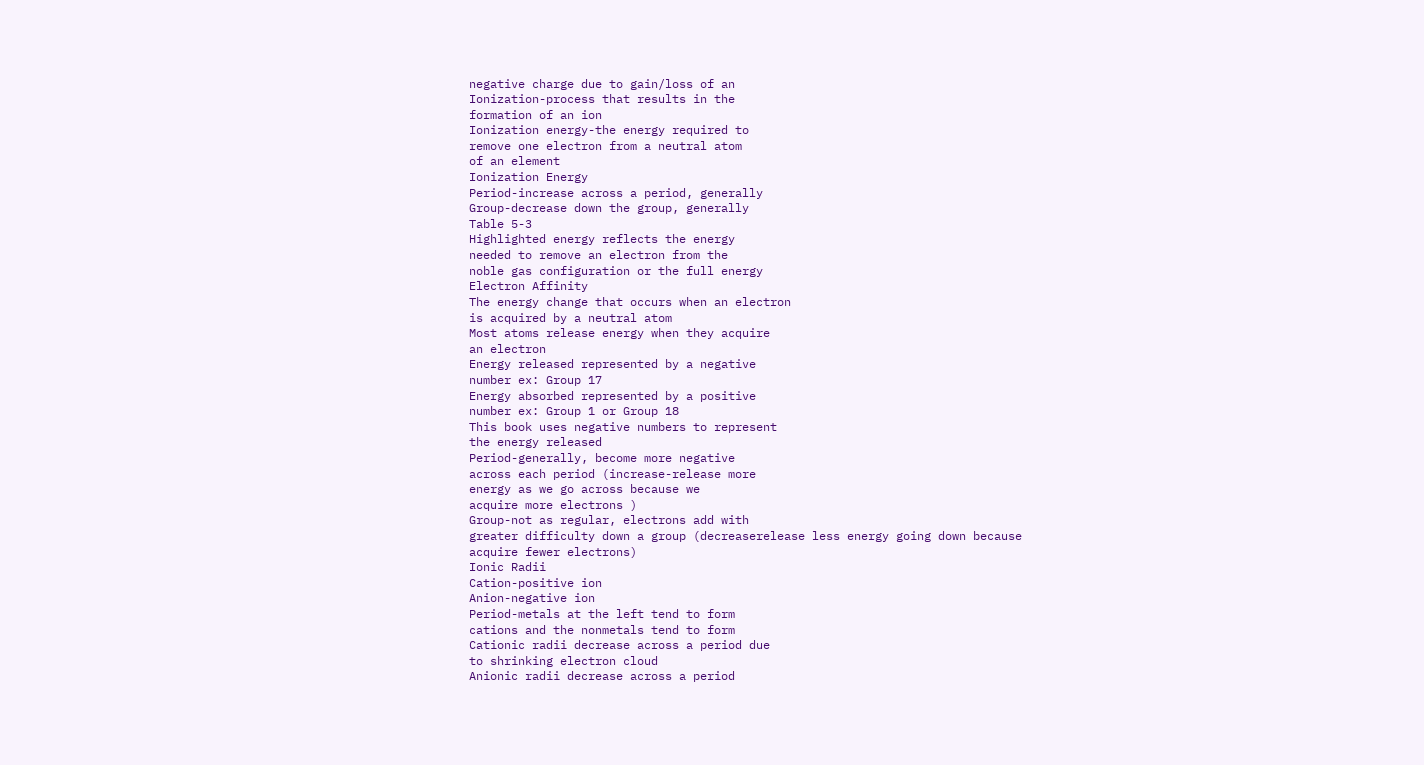negative charge due to gain/loss of an
Ionization-process that results in the
formation of an ion
Ionization energy-the energy required to
remove one electron from a neutral atom
of an element
Ionization Energy
Period-increase across a period, generally
Group-decrease down the group, generally
Table 5-3
Highlighted energy reflects the energy
needed to remove an electron from the
noble gas configuration or the full energy
Electron Affinity
The energy change that occurs when an electron
is acquired by a neutral atom
Most atoms release energy when they acquire
an electron
Energy released represented by a negative
number ex: Group 17
Energy absorbed represented by a positive
number ex: Group 1 or Group 18
This book uses negative numbers to represent
the energy released
Period-generally, become more negative
across each period (increase-release more
energy as we go across because we
acquire more electrons )
Group-not as regular, electrons add with
greater difficulty down a group (decreaserelease less energy going down because
acquire fewer electrons)
Ionic Radii
Cation-positive ion
Anion-negative ion
Period-metals at the left tend to form
cations and the nonmetals tend to form
Cationic radii decrease across a period due
to shrinking electron cloud
Anionic radii decrease across a period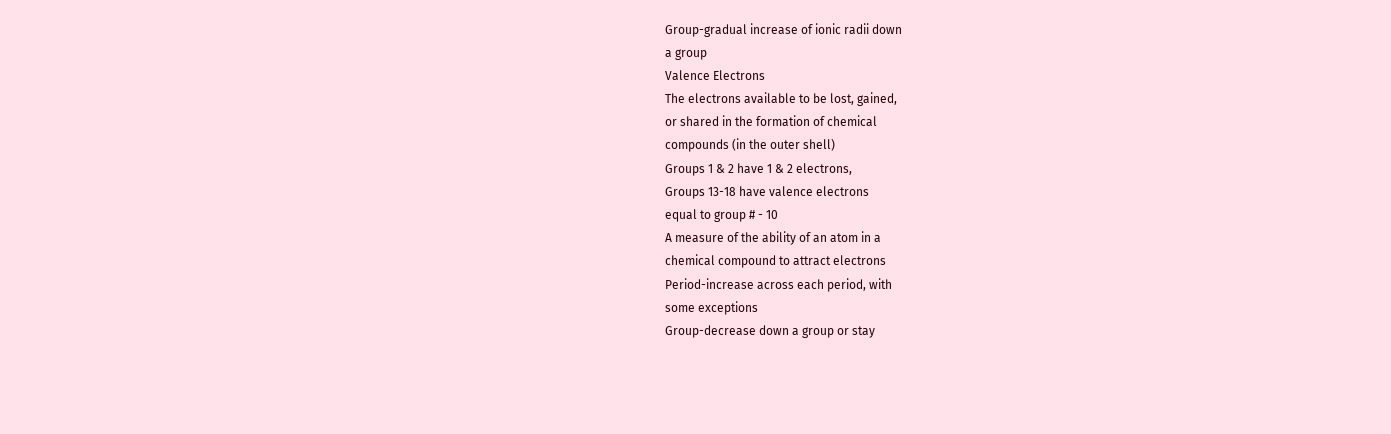Group-gradual increase of ionic radii down
a group
Valence Electrons
The electrons available to be lost, gained,
or shared in the formation of chemical
compounds (in the outer shell)
Groups 1 & 2 have 1 & 2 electrons,
Groups 13-18 have valence electrons
equal to group # - 10
A measure of the ability of an atom in a
chemical compound to attract electrons
Period-increase across each period, with
some exceptions
Group-decrease down a group or stay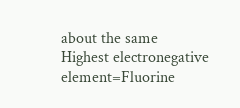about the same
Highest electronegative element=Fluorine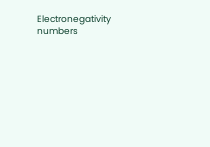Electronegativity numbers